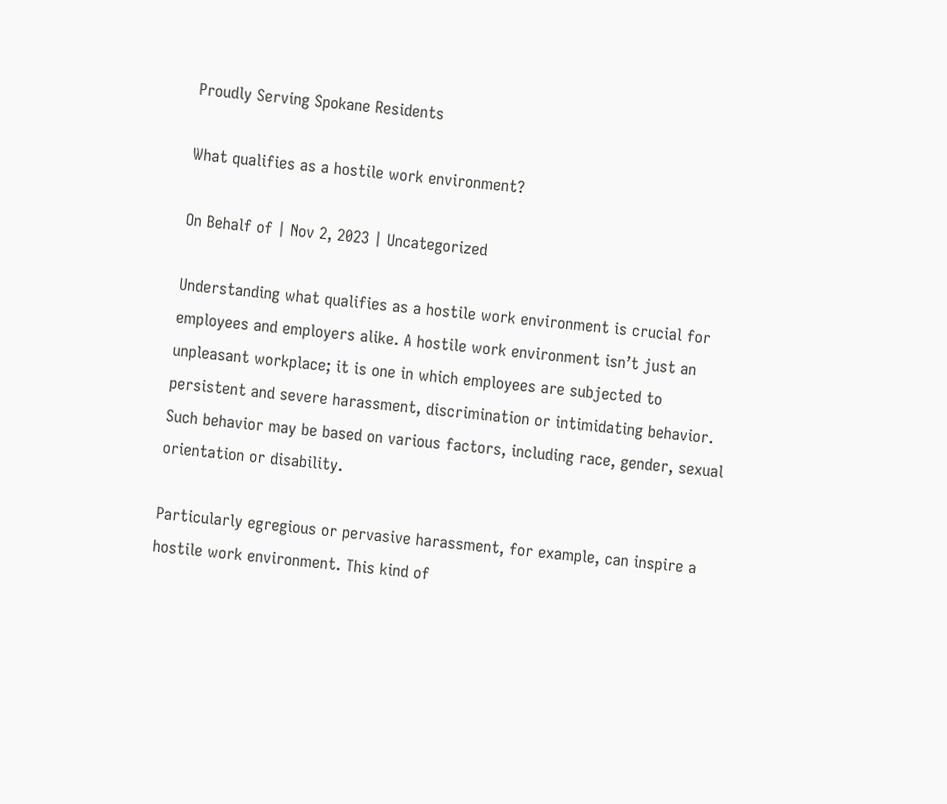Proudly Serving Spokane Residents

What qualifies as a hostile work environment?

On Behalf of | Nov 2, 2023 | Uncategorized

Understanding what qualifies as a hostile work environment is crucial for employees and employers alike. A hostile work environment isn’t just an unpleasant workplace; it is one in which employees are subjected to persistent and severe harassment, discrimination or intimidating behavior. Such behavior may be based on various factors, including race, gender, sexual orientation or disability.

Particularly egregious or pervasive harassment, for example, can inspire a hostile work environment. This kind of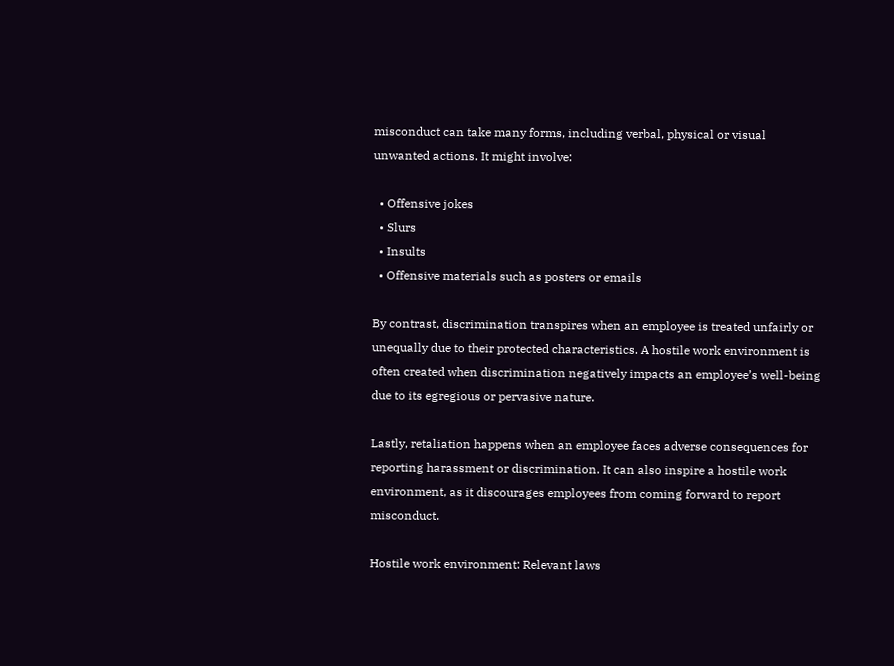misconduct can take many forms, including verbal, physical or visual unwanted actions. It might involve:

  • Offensive jokes
  • Slurs
  • Insults
  • Offensive materials such as posters or emails

By contrast, discrimination transpires when an employee is treated unfairly or unequally due to their protected characteristics. A hostile work environment is often created when discrimination negatively impacts an employee’s well-being due to its egregious or pervasive nature.

Lastly, retaliation happens when an employee faces adverse consequences for reporting harassment or discrimination. It can also inspire a hostile work environment, as it discourages employees from coming forward to report misconduct.

Hostile work environment: Relevant laws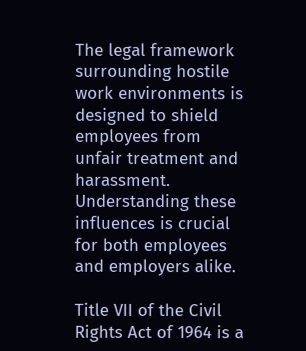The legal framework surrounding hostile work environments is designed to shield employees from unfair treatment and harassment. Understanding these influences is crucial for both employees and employers alike.

Title VII of the Civil Rights Act of 1964 is a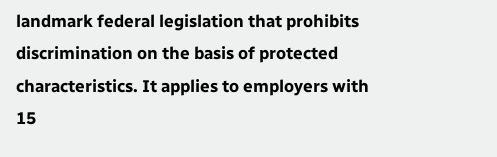landmark federal legislation that prohibits discrimination on the basis of protected characteristics. It applies to employers with 15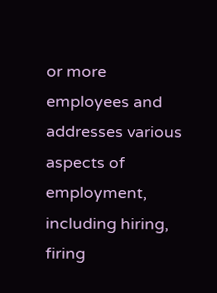or more employees and addresses various aspects of employment, including hiring, firing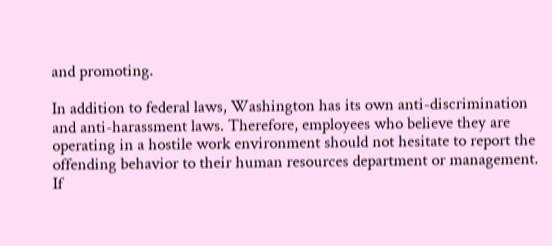and promoting.

In addition to federal laws, Washington has its own anti-discrimination and anti-harassment laws. Therefore, employees who believe they are operating in a hostile work environment should not hesitate to report the offending behavior to their human resources department or management. If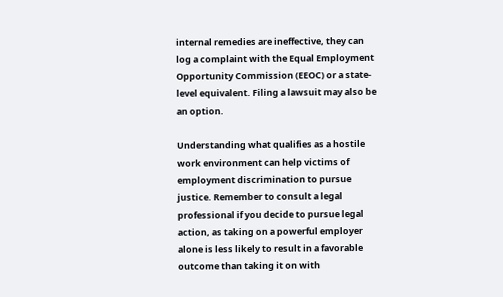internal remedies are ineffective, they can log a complaint with the Equal Employment Opportunity Commission (EEOC) or a state-level equivalent. Filing a lawsuit may also be an option.

Understanding what qualifies as a hostile work environment can help victims of employment discrimination to pursue justice. Remember to consult a legal professional if you decide to pursue legal action, as taking on a powerful employer alone is less likely to result in a favorable outcome than taking it on with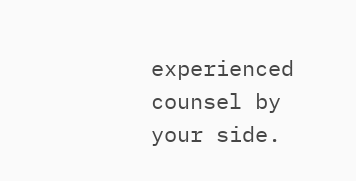experienced counsel by your side.